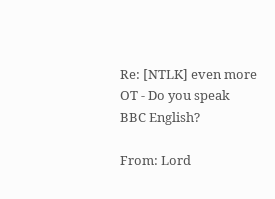Re: [NTLK] even more OT - Do you speak BBC English?

From: Lord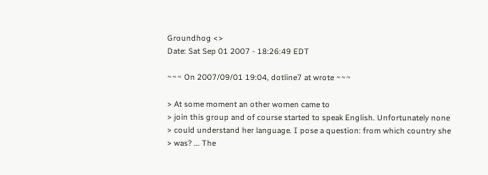Groundhog <>
Date: Sat Sep 01 2007 - 18:26:49 EDT

~~~ On 2007/09/01 19:04, dotline7 at wrote ~~~

> At some moment an other women came to
> join this group and of course started to speak English. Unfortunately none
> could understand her language. I pose a question: from which country she
> was? ... The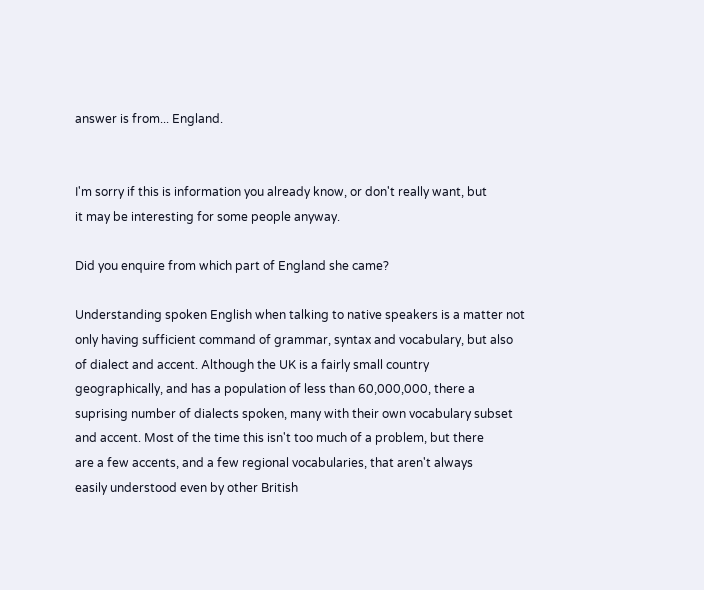answer is from... England.


I'm sorry if this is information you already know, or don't really want, but
it may be interesting for some people anyway.

Did you enquire from which part of England she came?

Understanding spoken English when talking to native speakers is a matter not
only having sufficient command of grammar, syntax and vocabulary, but also
of dialect and accent. Although the UK is a fairly small country
geographically, and has a population of less than 60,000,000, there a
suprising number of dialects spoken, many with their own vocabulary subset
and accent. Most of the time this isn't too much of a problem, but there
are a few accents, and a few regional vocabularies, that aren't always
easily understood even by other British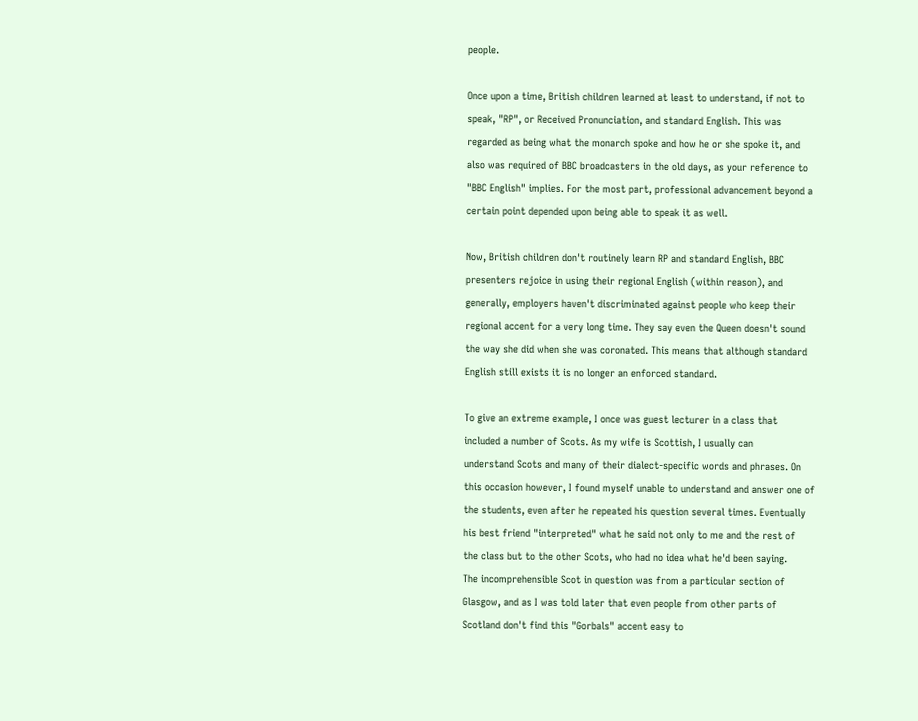people.

Once upon a time, British children learned at least to understand, if not to
speak, "RP", or Received Pronunciation, and standard English. This was
regarded as being what the monarch spoke and how he or she spoke it, and
also was required of BBC broadcasters in the old days, as your reference to
"BBC English" implies. For the most part, professional advancement beyond a
certain point depended upon being able to speak it as well.

Now, British children don't routinely learn RP and standard English, BBC
presenters rejoice in using their regional English (within reason), and
generally, employers haven't discriminated against people who keep their
regional accent for a very long time. They say even the Queen doesn't sound
the way she did when she was coronated. This means that although standard
English still exists it is no longer an enforced standard.

To give an extreme example, I once was guest lecturer in a class that
included a number of Scots. As my wife is Scottish, I usually can
understand Scots and many of their dialect-specific words and phrases. On
this occasion however, I found myself unable to understand and answer one of
the students, even after he repeated his question several times. Eventually
his best friend "interpreted" what he said not only to me and the rest of
the class but to the other Scots, who had no idea what he'd been saying.
The incomprehensible Scot in question was from a particular section of
Glasgow, and as I was told later that even people from other parts of
Scotland don't find this "Gorbals" accent easy to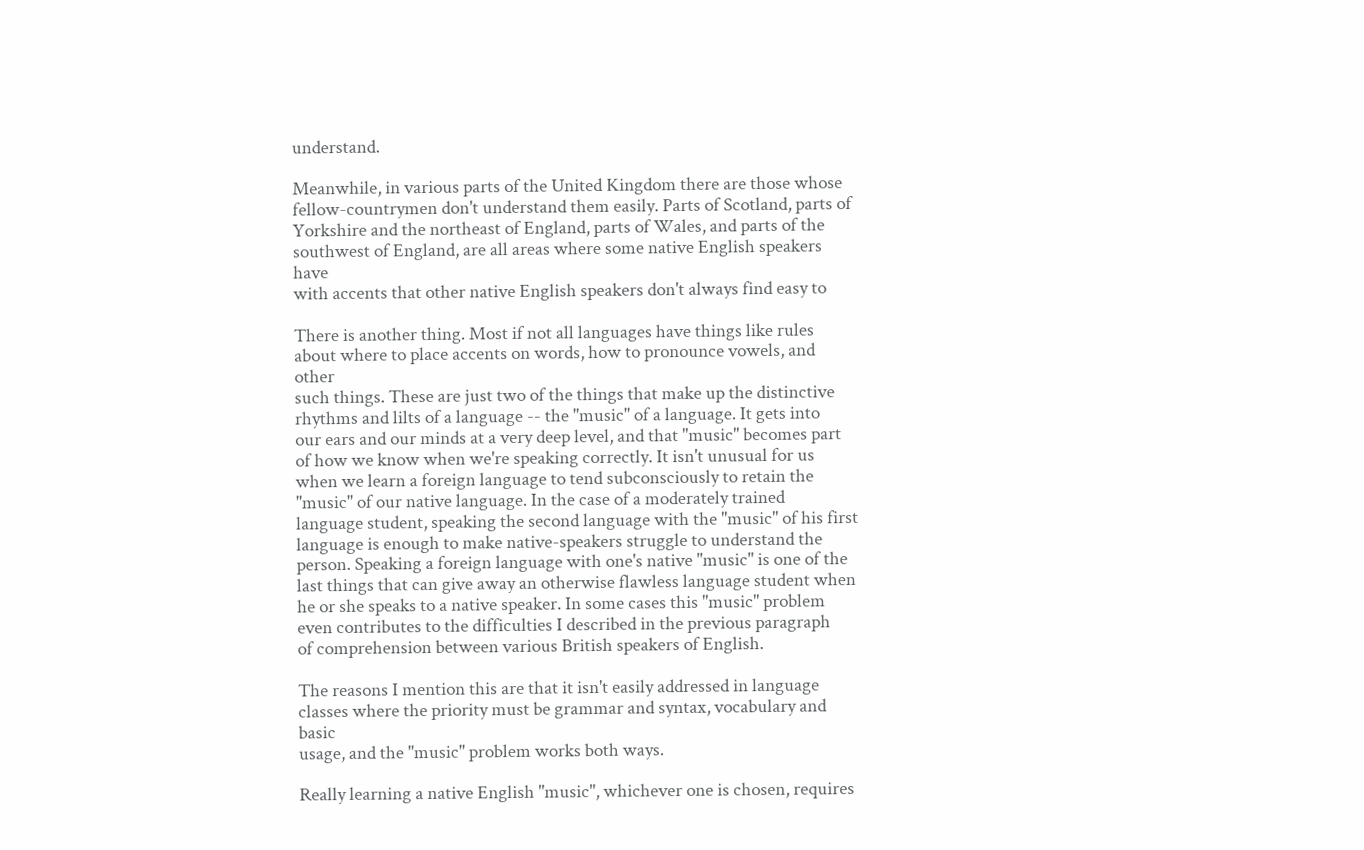understand.

Meanwhile, in various parts of the United Kingdom there are those whose
fellow-countrymen don't understand them easily. Parts of Scotland, parts of
Yorkshire and the northeast of England, parts of Wales, and parts of the
southwest of England, are all areas where some native English speakers have
with accents that other native English speakers don't always find easy to

There is another thing. Most if not all languages have things like rules
about where to place accents on words, how to pronounce vowels, and other
such things. These are just two of the things that make up the distinctive
rhythms and lilts of a language -- the "music" of a language. It gets into
our ears and our minds at a very deep level, and that "music" becomes part
of how we know when we're speaking correctly. It isn't unusual for us
when we learn a foreign language to tend subconsciously to retain the
"music" of our native language. In the case of a moderately trained
language student, speaking the second language with the "music" of his first
language is enough to make native-speakers struggle to understand the
person. Speaking a foreign language with one's native "music" is one of the
last things that can give away an otherwise flawless language student when
he or she speaks to a native speaker. In some cases this "music" problem
even contributes to the difficulties I described in the previous paragraph
of comprehension between various British speakers of English.

The reasons I mention this are that it isn't easily addressed in language
classes where the priority must be grammar and syntax, vocabulary and basic
usage, and the "music" problem works both ways.

Really learning a native English "music", whichever one is chosen, requires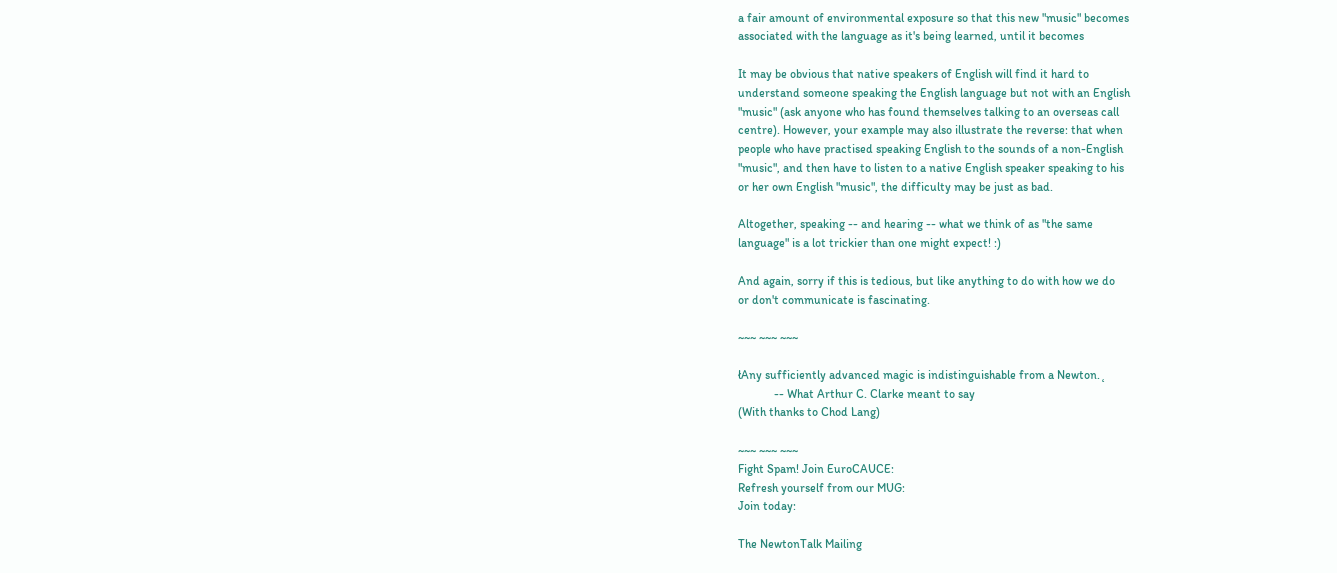a fair amount of environmental exposure so that this new "music" becomes
associated with the language as it's being learned, until it becomes

It may be obvious that native speakers of English will find it hard to
understand someone speaking the English language but not with an English
"music" (ask anyone who has found themselves talking to an overseas call
centre). However, your example may also illustrate the reverse: that when
people who have practised speaking English to the sounds of a non-English
"music", and then have to listen to a native English speaker speaking to his
or her own English "music", the difficulty may be just as bad.

Altogether, speaking -- and hearing -- what we think of as "the same
language" is a lot trickier than one might expect! :)

And again, sorry if this is tedious, but like anything to do with how we do
or don't communicate is fascinating.

~~~ ~~~ ~~~

łAny sufficiently advanced magic is indistinguishable from a Newton.˛
            -- What Arthur C. Clarke meant to say
(With thanks to Chod Lang)

~~~ ~~~ ~~~
Fight Spam! Join EuroCAUCE:
Refresh yourself from our MUG:
Join today:

The NewtonTalk Mailing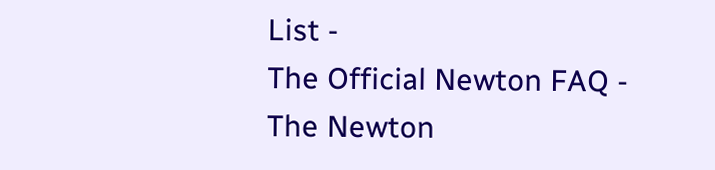List -
The Official Newton FAQ -
The Newton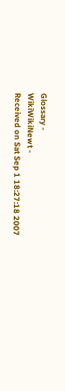Glossary -
WikiWikiNewt -
Received on Sat Sep 1 18:27:18 2007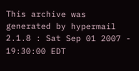This archive was generated by hypermail 2.1.8 : Sat Sep 01 2007 - 19:30:00 EDT